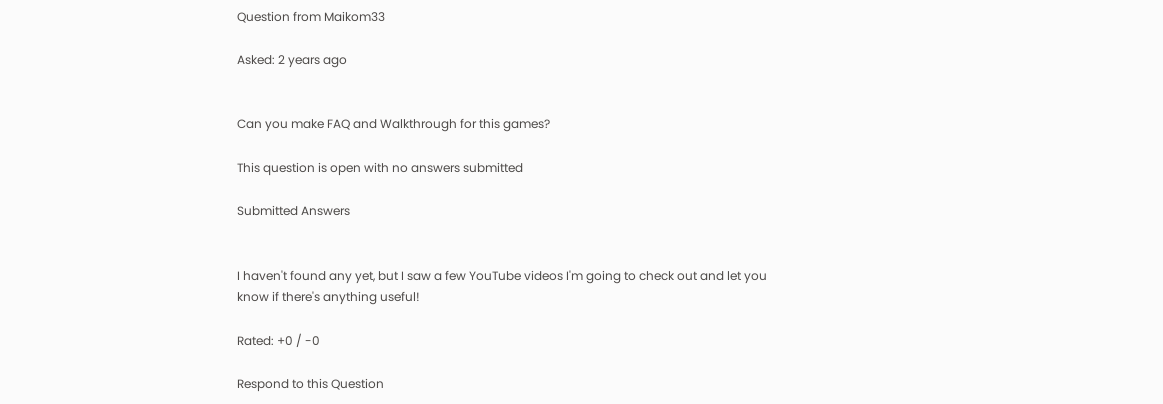Question from Maikom33

Asked: 2 years ago


Can you make FAQ and Walkthrough for this games?

This question is open with no answers submitted

Submitted Answers


I haven't found any yet, but I saw a few YouTube videos I'm going to check out and let you know if there's anything useful!

Rated: +0 / -0

Respond to this Question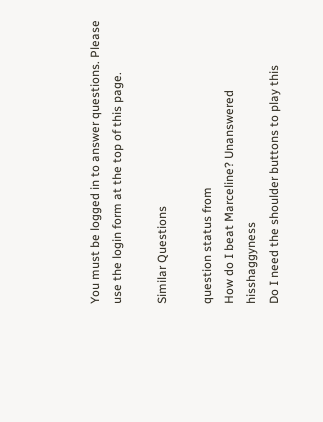You must be logged in to answer questions. Please use the login form at the top of this page.

Similar Questions

question status from
How do I beat Marceline? Unanswered hisshaggyness
Do I need the shoulder buttons to play this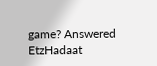game? Answered EtzHadaat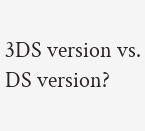3DS version vs. DS version?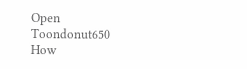Open Toondonut650
How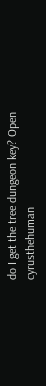do I get the tree dungeon key? Open cyrusthehuman